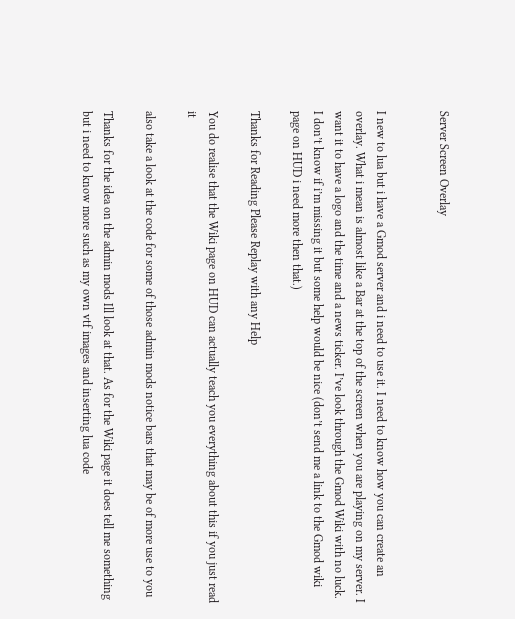Server Screen Overlay


I new to lua but i have a Gmod server and i need to use it. I need to know how you can create an overlay. What i mean is almost like a Bar at the top of the screen when you are playing on my server. I want it to have a logo and the time and a news ticker. I’ve look through the Gmod Wiki with no luck. I don’t know if i’m missing it but some help would be nice (don’t send me a link to the Gmod wiki page on HUD i need more then that.)

Thanks for Reading Please Replay with any Help

You do realise that the Wiki page on HUD can actually teach you everything about this if you just read it

also take a look at the code for some of those admin mods notice bars that may be of more use to you

Thanks for the idea on the admin mods Ill look at that. As for the Wiki page it does tell me something but i need to know more such as my own vtf images and inserting lua code